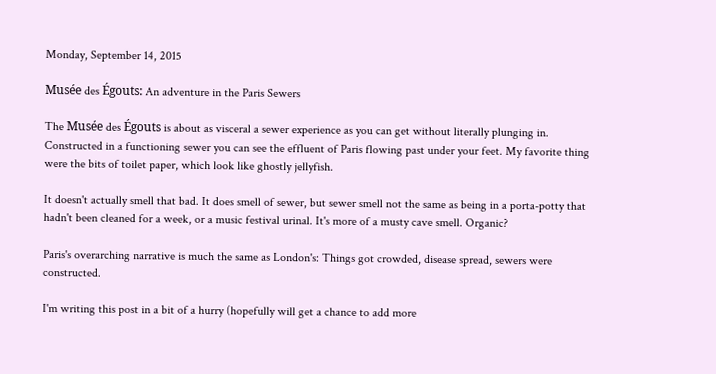Monday, September 14, 2015

Musée des Égouts: An adventure in the Paris Sewers

The Musée des Égouts is about as visceral a sewer experience as you can get without literally plunging in. Constructed in a functioning sewer you can see the effluent of Paris flowing past under your feet. My favorite thing were the bits of toilet paper, which look like ghostly jellyfish.

It doesn't actually smell that bad. It does smell of sewer, but sewer smell not the same as being in a porta-potty that hadn't been cleaned for a week, or a music festival urinal. It's more of a musty cave smell. Organic?

Paris's overarching narrative is much the same as London's: Things got crowded, disease spread, sewers were constructed.

I'm writing this post in a bit of a hurry (hopefully will get a chance to add more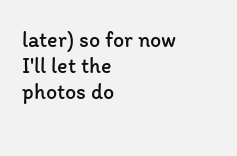later) so for now I'll let the photos do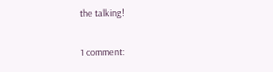the talking!

1 comment: